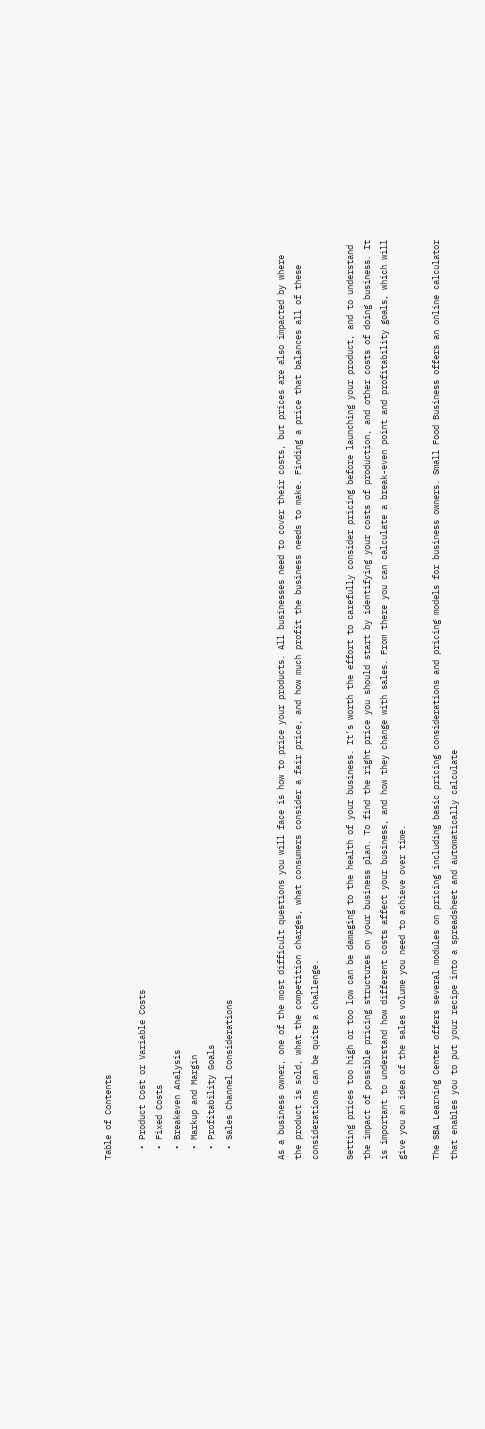Table of Contents

  • Product Cost or Variable Costs
  • Fixed Costs
  • Breakeven Analysis
  • Markup and Margin
  • Profitability Goals
  • Sales Channel Considerations


As a business owner, one of the most difficult questions you will face is how to price your products. All businesses need to cover their costs, but prices are also impacted by where the product is sold, what the competition charges, what consumers consider a fair price, and how much profit the business needs to make. Finding a price that balances all of these considerations can be quite a challenge.

Setting prices too high or too low can be damaging to the health of your business. It’s worth the effort to carefully consider pricing before launching your product, and to understand the impact of possible pricing structures on your business plan. To find the right price you should start by identifying your costs of production, and other costs of doing business. It is important to understand how different costs affect your business, and how they change with sales. From there you can calculate a break-even point and profitability goals, which will give you an idea of the sales volume you need to achieve over time.

The SBA Learning Center offers several modules on pricing including basic pricing considerations and pricing models for business owners. Small Food Business offers an online calculator that enables you to put your recipe into a spreadsheet and automatically calculate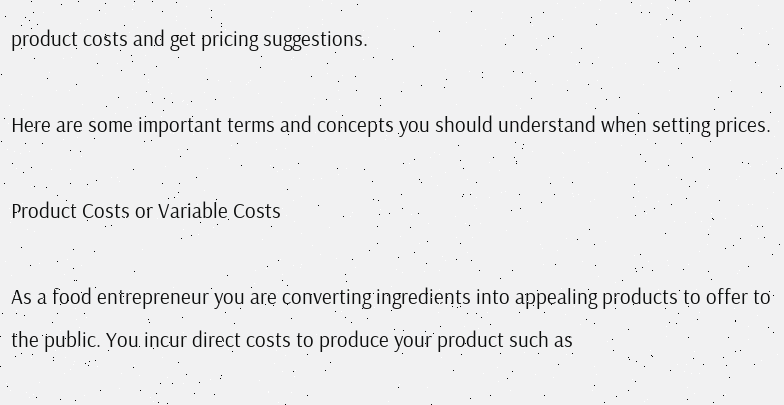product costs and get pricing suggestions.

Here are some important terms and concepts you should understand when setting prices.

Product Costs or Variable Costs

As a food entrepreneur you are converting ingredients into appealing products to offer to the public. You incur direct costs to produce your product such as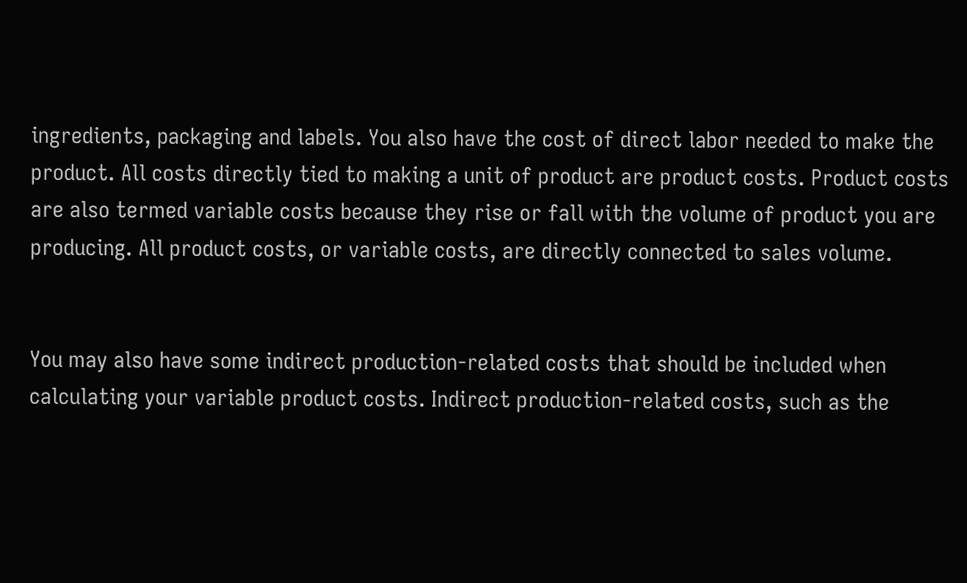ingredients, packaging and labels. You also have the cost of direct labor needed to make the product. All costs directly tied to making a unit of product are product costs. Product costs are also termed variable costs because they rise or fall with the volume of product you are producing. All product costs, or variable costs, are directly connected to sales volume.


You may also have some indirect production-related costs that should be included when calculating your variable product costs. Indirect production-related costs, such as the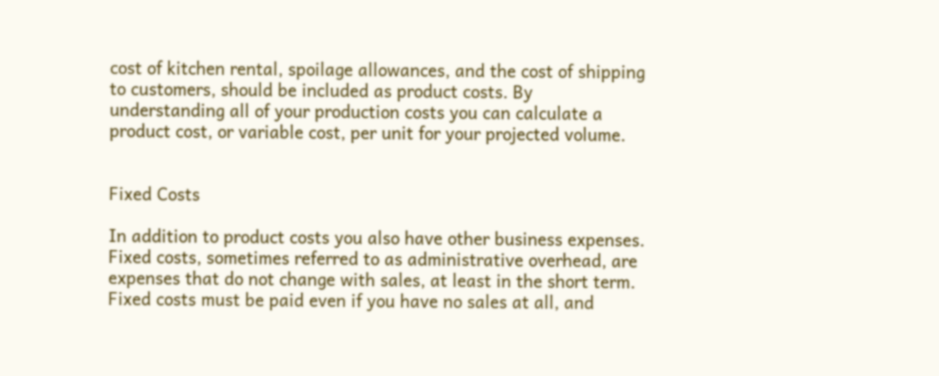cost of kitchen rental, spoilage allowances, and the cost of shipping to customers, should be included as product costs. By understanding all of your production costs you can calculate a product cost, or variable cost, per unit for your projected volume.


Fixed Costs

In addition to product costs you also have other business expenses. Fixed costs, sometimes referred to as administrative overhead, are expenses that do not change with sales, at least in the short term. Fixed costs must be paid even if you have no sales at all, and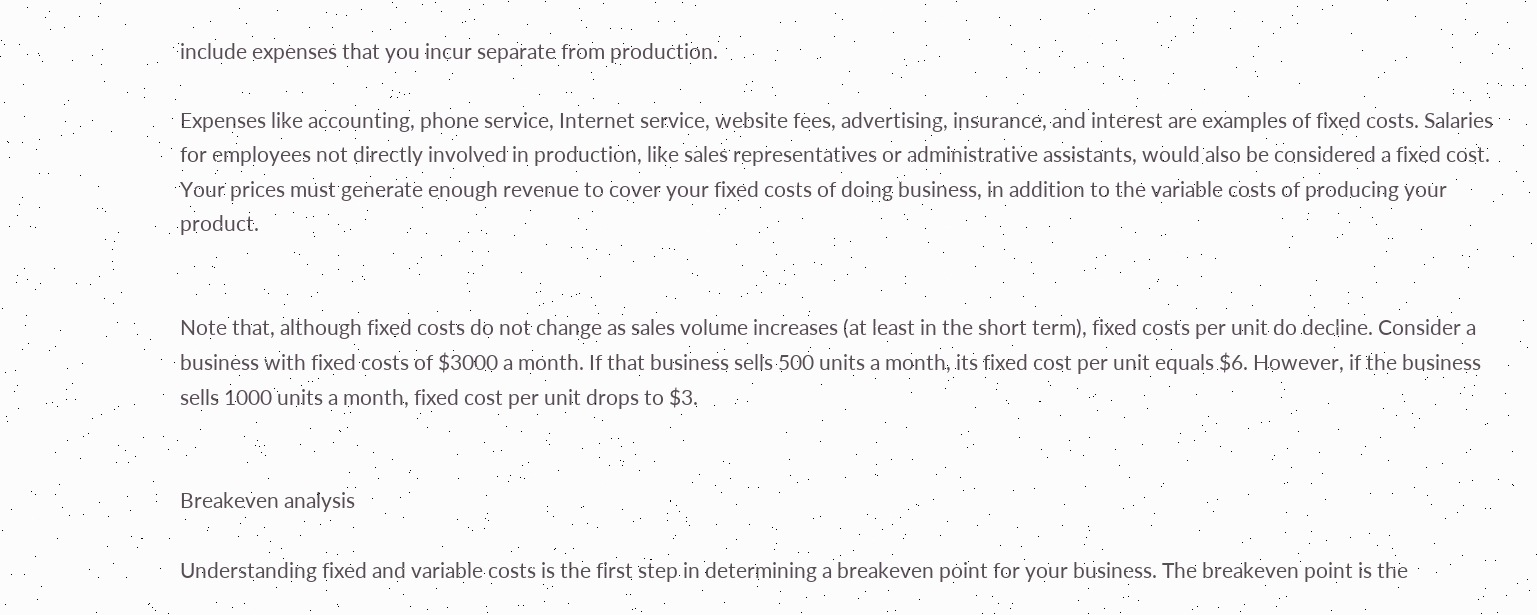include expenses that you incur separate from production.

Expenses like accounting, phone service, Internet service, website fees, advertising, insurance, and interest are examples of fixed costs. Salaries for employees not directly involved in production, like sales representatives or administrative assistants, would also be considered a fixed cost. Your prices must generate enough revenue to cover your fixed costs of doing business, in addition to the variable costs of producing your product.


Note that, although fixed costs do not change as sales volume increases (at least in the short term), fixed costs per unit do decline. Consider a business with fixed costs of $3000 a month. If that business sells 500 units a month, its fixed cost per unit equals $6. However, if the business sells 1000 units a month, fixed cost per unit drops to $3.


Breakeven analysis

Understanding fixed and variable costs is the first step in determining a breakeven point for your business. The breakeven point is the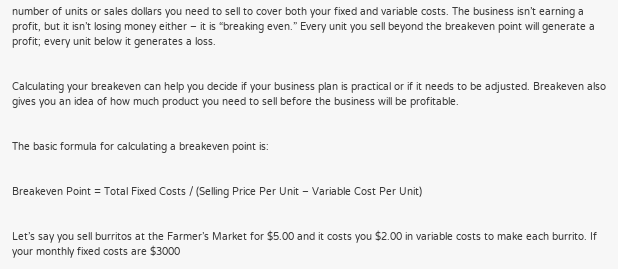number of units or sales dollars you need to sell to cover both your fixed and variable costs. The business isn’t earning a profit, but it isn’t losing money either – it is “breaking even.” Every unit you sell beyond the breakeven point will generate a profit; every unit below it generates a loss.


Calculating your breakeven can help you decide if your business plan is practical or if it needs to be adjusted. Breakeven also gives you an idea of how much product you need to sell before the business will be profitable.


The basic formula for calculating a breakeven point is:


Breakeven Point = Total Fixed Costs / (Selling Price Per Unit – Variable Cost Per Unit)


Let’s say you sell burritos at the Farmer’s Market for $5.00 and it costs you $2.00 in variable costs to make each burrito. If your monthly fixed costs are $3000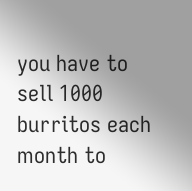you have to sell 1000 burritos each month to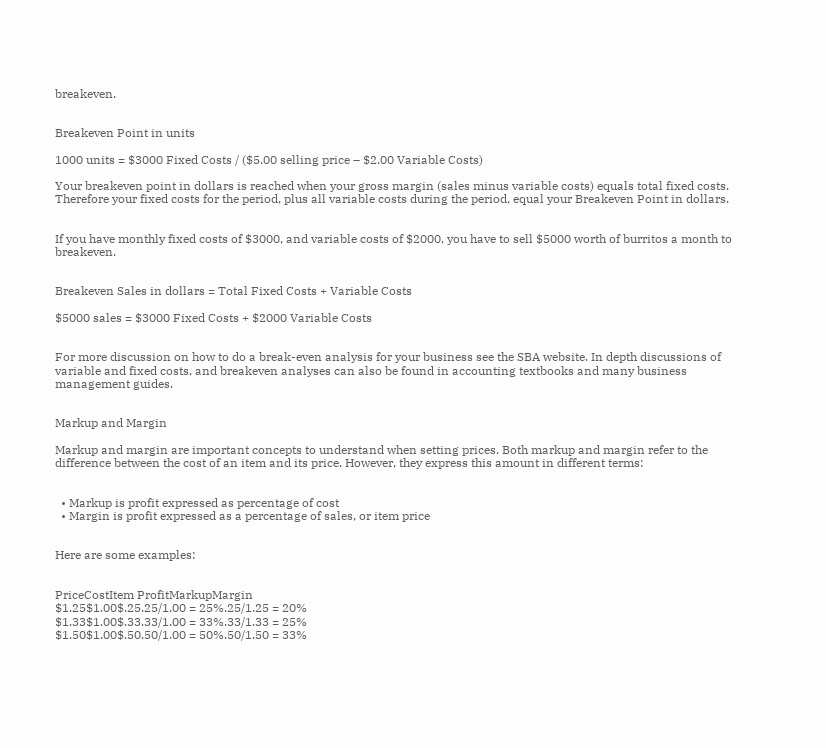breakeven.


Breakeven Point in units

1000 units = $3000 Fixed Costs / ($5.00 selling price – $2.00 Variable Costs)

Your breakeven point in dollars is reached when your gross margin (sales minus variable costs) equals total fixed costs. Therefore your fixed costs for the period, plus all variable costs during the period, equal your Breakeven Point in dollars.


If you have monthly fixed costs of $3000, and variable costs of $2000, you have to sell $5000 worth of burritos a month to breakeven.


Breakeven Sales in dollars = Total Fixed Costs + Variable Costs

$5000 sales = $3000 Fixed Costs + $2000 Variable Costs


For more discussion on how to do a break-even analysis for your business see the SBA website. In depth discussions of variable and fixed costs, and breakeven analyses can also be found in accounting textbooks and many business management guides.


Markup and Margin

Markup and margin are important concepts to understand when setting prices. Both markup and margin refer to the difference between the cost of an item and its price. However, they express this amount in different terms:


  • Markup is profit expressed as percentage of cost
  • Margin is profit expressed as a percentage of sales, or item price


Here are some examples:


PriceCostItem ProfitMarkupMargin
$1.25$1.00$.25.25/1.00 = 25%.25/1.25 = 20%
$1.33$1.00$.33.33/1.00 = 33%.33/1.33 = 25%
$1.50$1.00$.50.50/1.00 = 50%.50/1.50 = 33%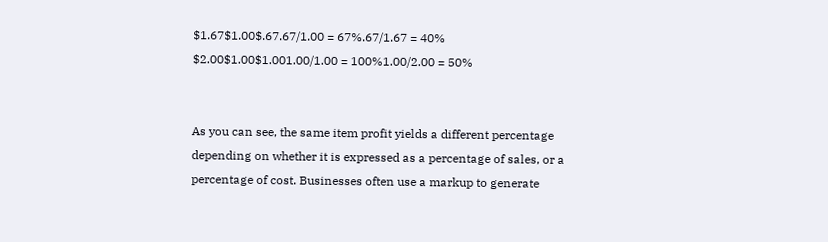$1.67$1.00$.67.67/1.00 = 67%.67/1.67 = 40%
$2.00$1.00$1.001.00/1.00 = 100%1.00/2.00 = 50%


As you can see, the same item profit yields a different percentage depending on whether it is expressed as a percentage of sales, or a percentage of cost. Businesses often use a markup to generate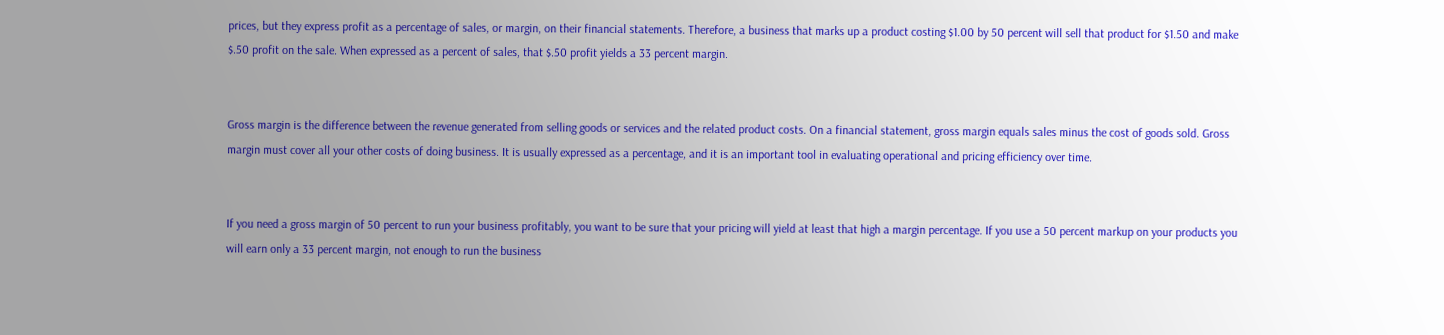prices, but they express profit as a percentage of sales, or margin, on their financial statements. Therefore, a business that marks up a product costing $1.00 by 50 percent will sell that product for $1.50 and make $.50 profit on the sale. When expressed as a percent of sales, that $.50 profit yields a 33 percent margin.


Gross margin is the difference between the revenue generated from selling goods or services and the related product costs. On a financial statement, gross margin equals sales minus the cost of goods sold. Gross margin must cover all your other costs of doing business. It is usually expressed as a percentage, and it is an important tool in evaluating operational and pricing efficiency over time.


If you need a gross margin of 50 percent to run your business profitably, you want to be sure that your pricing will yield at least that high a margin percentage. If you use a 50 percent markup on your products you will earn only a 33 percent margin, not enough to run the business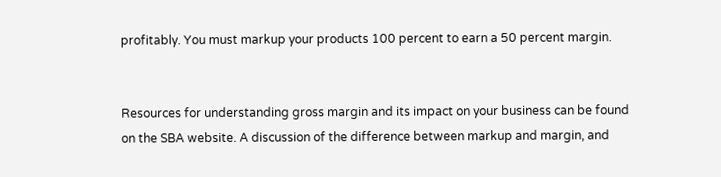profitably. You must markup your products 100 percent to earn a 50 percent margin.


Resources for understanding gross margin and its impact on your business can be found on the SBA website. A discussion of the difference between markup and margin, and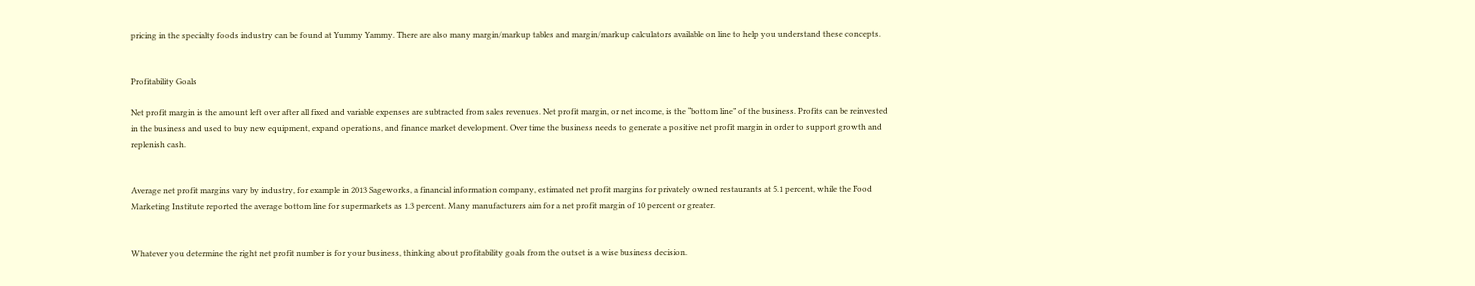pricing in the specialty foods industry can be found at Yummy Yammy. There are also many margin/markup tables and margin/markup calculators available on line to help you understand these concepts.


Profitability Goals

Net profit margin is the amount left over after all fixed and variable expenses are subtracted from sales revenues. Net profit margin, or net income, is the “bottom line” of the business. Profits can be reinvested in the business and used to buy new equipment, expand operations, and finance market development. Over time the business needs to generate a positive net profit margin in order to support growth and replenish cash.


Average net profit margins vary by industry, for example in 2013 Sageworks, a financial information company, estimated net profit margins for privately owned restaurants at 5.1 percent, while the Food Marketing Institute reported the average bottom line for supermarkets as 1.3 percent. Many manufacturers aim for a net profit margin of 10 percent or greater.


Whatever you determine the right net profit number is for your business, thinking about profitability goals from the outset is a wise business decision.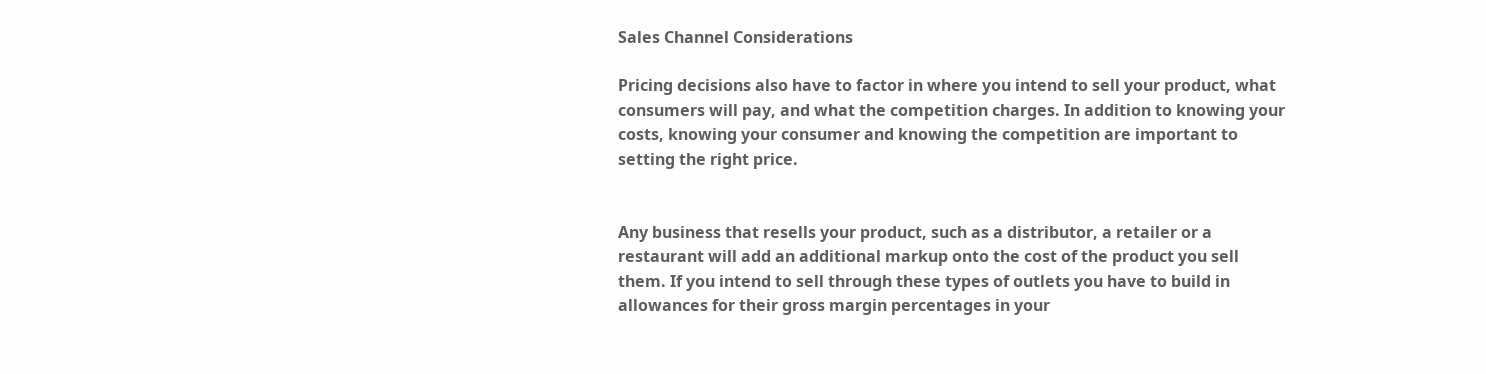Sales Channel Considerations

Pricing decisions also have to factor in where you intend to sell your product, what consumers will pay, and what the competition charges. In addition to knowing your costs, knowing your consumer and knowing the competition are important to setting the right price.


Any business that resells your product, such as a distributor, a retailer or a restaurant will add an additional markup onto the cost of the product you sell them. If you intend to sell through these types of outlets you have to build in allowances for their gross margin percentages in your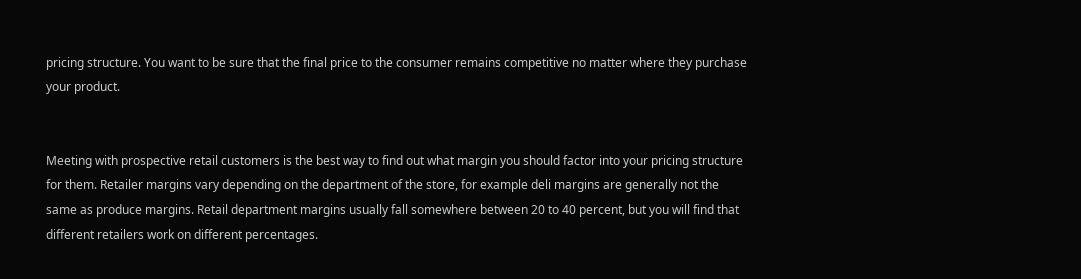pricing structure. You want to be sure that the final price to the consumer remains competitive no matter where they purchase your product.


Meeting with prospective retail customers is the best way to find out what margin you should factor into your pricing structure for them. Retailer margins vary depending on the department of the store, for example deli margins are generally not the same as produce margins. Retail department margins usually fall somewhere between 20 to 40 percent, but you will find that different retailers work on different percentages.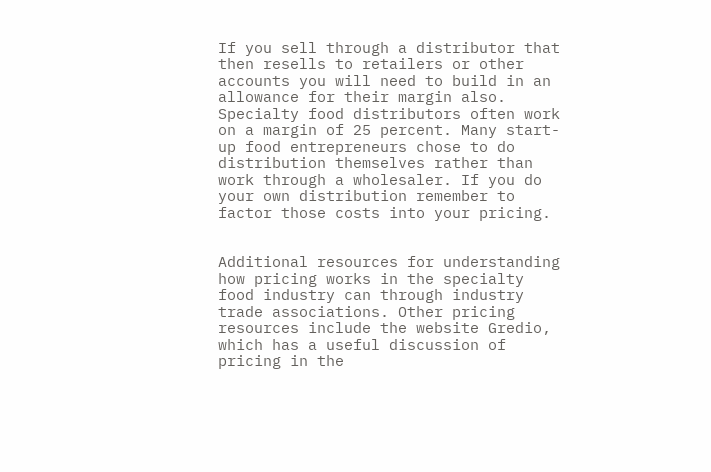If you sell through a distributor that then resells to retailers or other accounts you will need to build in an allowance for their margin also. Specialty food distributors often work on a margin of 25 percent. Many start-up food entrepreneurs chose to do distribution themselves rather than work through a wholesaler. If you do your own distribution remember to factor those costs into your pricing.


Additional resources for understanding how pricing works in the specialty food industry can through industry trade associations. Other pricing resources include the website Gredio, which has a useful discussion of pricing in the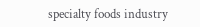specialty foods industry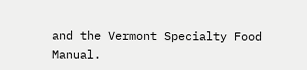and the Vermont Specialty Food Manual.